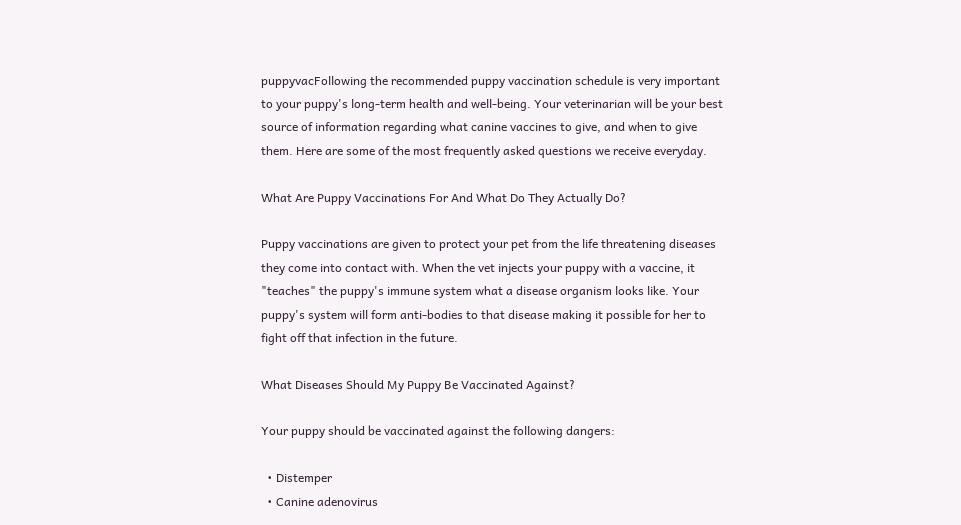puppyvacFollowing the recommended puppy vaccination schedule is very important to your puppy's long-term health and well-being. Your veterinarian will be your best source of information regarding what canine vaccines to give, and when to give them. Here are some of the most frequently asked questions we receive everyday.

What Are Puppy Vaccinations For And What Do They Actually Do?

Puppy vaccinations are given to protect your pet from the life threatening diseases they come into contact with. When the vet injects your puppy with a vaccine, it "teaches" the puppy's immune system what a disease organism looks like. Your puppy's system will form anti-bodies to that disease making it possible for her to fight off that infection in the future.

What Diseases Should My Puppy Be Vaccinated Against?

Your puppy should be vaccinated against the following dangers:

  • Distemper
  • Canine adenovirus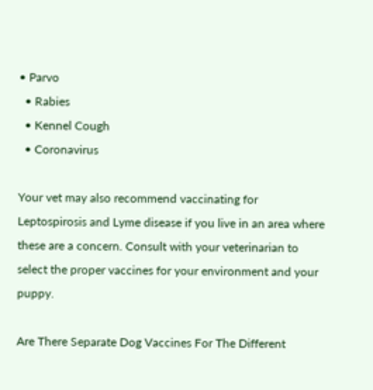• Parvo
  • Rabies
  • Kennel Cough
  • Coronavirus

Your vet may also recommend vaccinating for Leptospirosis and Lyme disease if you live in an area where these are a concern. Consult with your veterinarian to select the proper vaccines for your environment and your puppy.

Are There Separate Dog Vaccines For The Different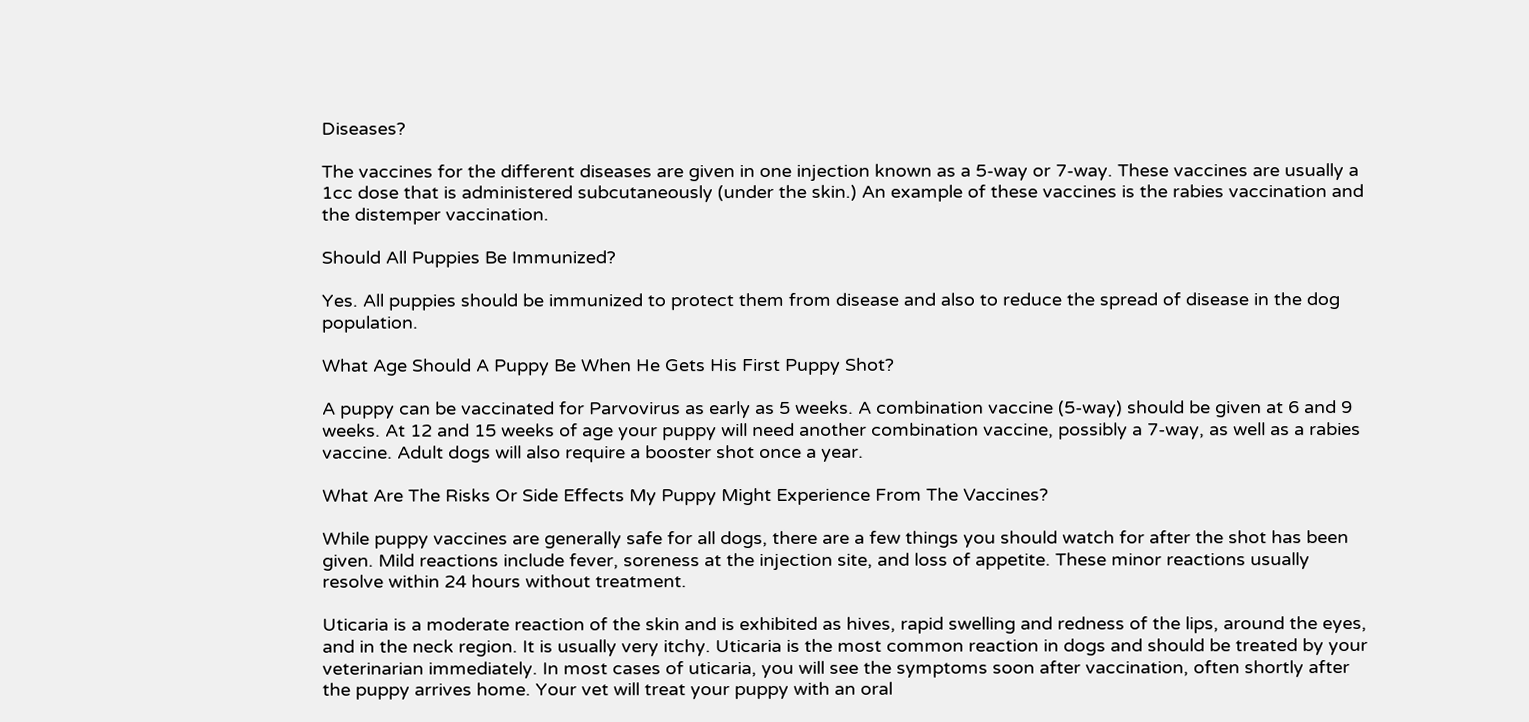Diseases?

The vaccines for the different diseases are given in one injection known as a 5-way or 7-way. These vaccines are usually a 1cc dose that is administered subcutaneously (under the skin.) An example of these vaccines is the rabies vaccination and the distemper vaccination.

Should All Puppies Be Immunized?

Yes. All puppies should be immunized to protect them from disease and also to reduce the spread of disease in the dog population.

What Age Should A Puppy Be When He Gets His First Puppy Shot?

A puppy can be vaccinated for Parvovirus as early as 5 weeks. A combination vaccine (5-way) should be given at 6 and 9 weeks. At 12 and 15 weeks of age your puppy will need another combination vaccine, possibly a 7-way, as well as a rabies vaccine. Adult dogs will also require a booster shot once a year.

What Are The Risks Or Side Effects My Puppy Might Experience From The Vaccines?

While puppy vaccines are generally safe for all dogs, there are a few things you should watch for after the shot has been given. Mild reactions include fever, soreness at the injection site, and loss of appetite. These minor reactions usually resolve within 24 hours without treatment.

Uticaria is a moderate reaction of the skin and is exhibited as hives, rapid swelling and redness of the lips, around the eyes, and in the neck region. It is usually very itchy. Uticaria is the most common reaction in dogs and should be treated by your veterinarian immediately. In most cases of uticaria, you will see the symptoms soon after vaccination, often shortly after the puppy arrives home. Your vet will treat your puppy with an oral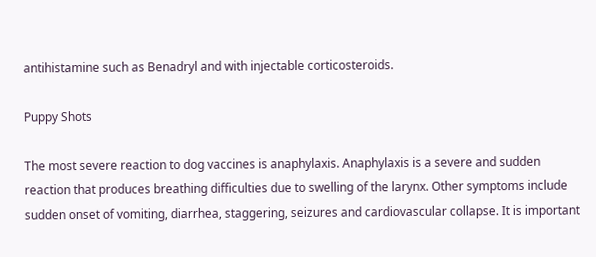antihistamine such as Benadryl and with injectable corticosteroids.

Puppy Shots

The most severe reaction to dog vaccines is anaphylaxis. Anaphylaxis is a severe and sudden reaction that produces breathing difficulties due to swelling of the larynx. Other symptoms include sudden onset of vomiting, diarrhea, staggering, seizures and cardiovascular collapse. It is important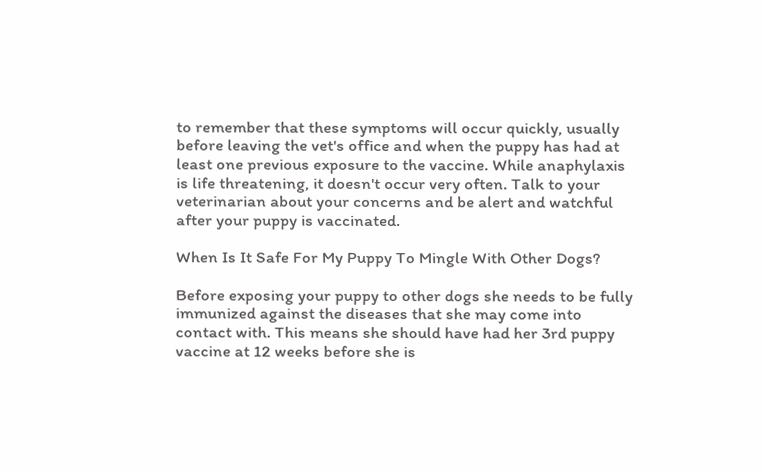to remember that these symptoms will occur quickly, usually before leaving the vet's office and when the puppy has had at least one previous exposure to the vaccine. While anaphylaxis is life threatening, it doesn't occur very often. Talk to your veterinarian about your concerns and be alert and watchful after your puppy is vaccinated.

When Is It Safe For My Puppy To Mingle With Other Dogs?

Before exposing your puppy to other dogs she needs to be fully immunized against the diseases that she may come into contact with. This means she should have had her 3rd puppy vaccine at 12 weeks before she is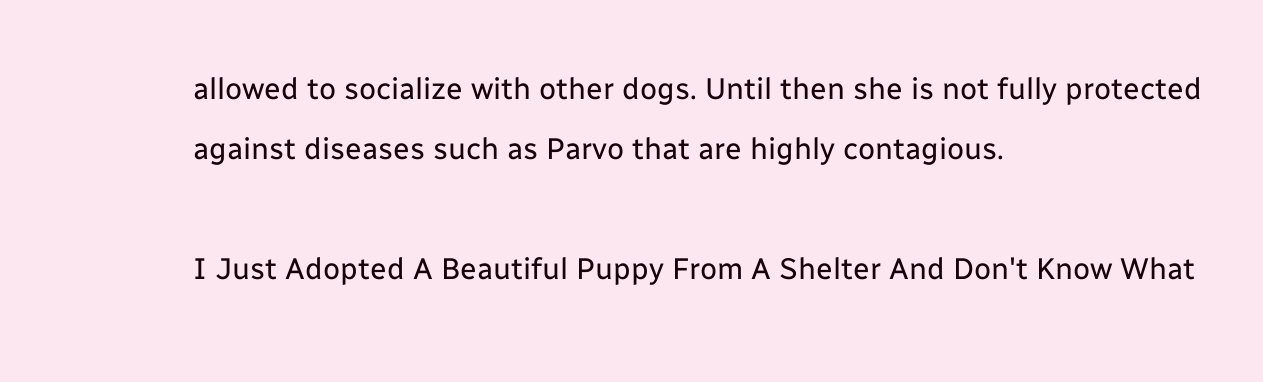allowed to socialize with other dogs. Until then she is not fully protected against diseases such as Parvo that are highly contagious.

I Just Adopted A Beautiful Puppy From A Shelter And Don't Know What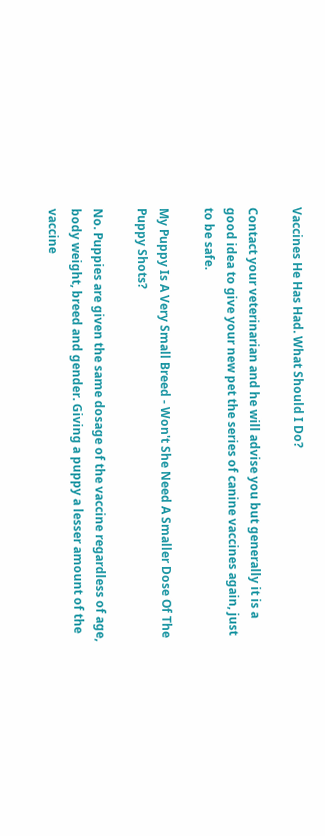Vaccines He Has Had. What Should I Do?

Contact your veterinarian and he will advise you but generally it is a good idea to give your new pet the series of canine vaccines again, just to be safe.

My Puppy Is A Very Small Breed - Won't She Need A Smaller Dose Of The Puppy Shots?

No. Puppies are given the same dosage of the vaccine regardless of age, body weight, breed and gender. Giving a puppy a lesser amount of the vaccine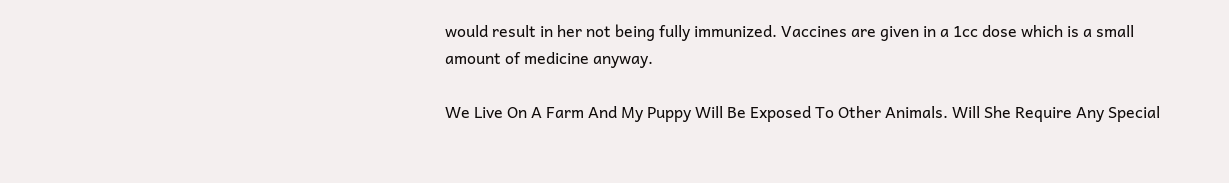would result in her not being fully immunized. Vaccines are given in a 1cc dose which is a small amount of medicine anyway.

We Live On A Farm And My Puppy Will Be Exposed To Other Animals. Will She Require Any Special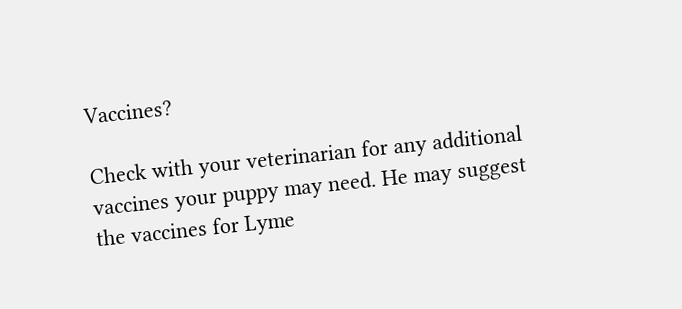Vaccines?

Check with your veterinarian for any additional vaccines your puppy may need. He may suggest the vaccines for Lyme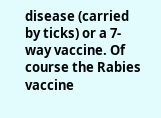disease (carried by ticks) or a 7-way vaccine. Of course the Rabies vaccine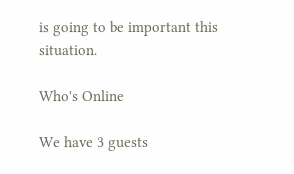is going to be important this situation.

Who's Online

We have 3 guests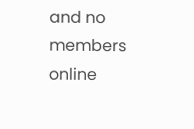and no members online